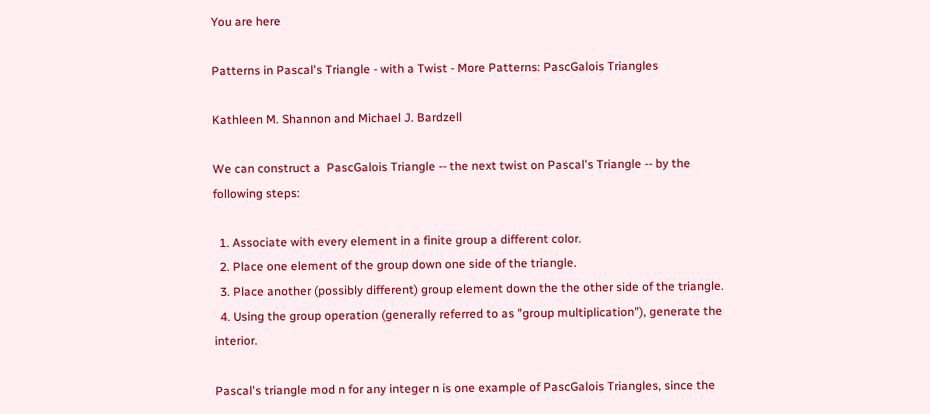You are here

Patterns in Pascal's Triangle - with a Twist - More Patterns: PascGalois Triangles

Kathleen M. Shannon and Michael J. Bardzell

We can construct a  PascGalois Triangle -- the next twist on Pascal's Triangle -- by the following steps:

  1. Associate with every element in a finite group a different color.
  2. Place one element of the group down one side of the triangle.
  3. Place another (possibly different) group element down the the other side of the triangle.
  4. Using the group operation (generally referred to as "group multiplication"), generate the interior.

Pascal's triangle mod n for any integer n is one example of PascGalois Triangles, since the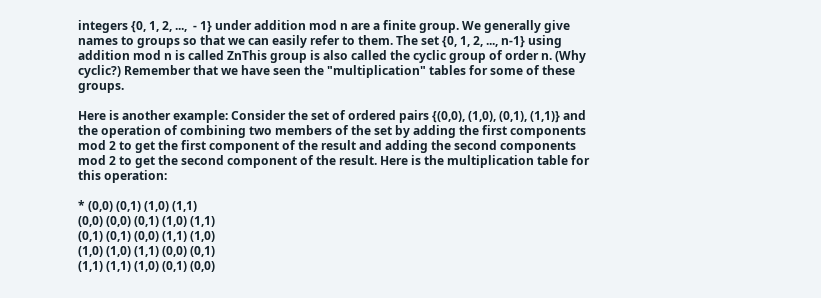integers {0, 1, 2, ...,  - 1} under addition mod n are a finite group. We generally give names to groups so that we can easily refer to them. The set {0, 1, 2, ..., n-1} using addition mod n is called ZnThis group is also called the cyclic group of order n. (Why cyclic?) Remember that we have seen the "multiplication" tables for some of these groups.

Here is another example: Consider the set of ordered pairs {(0,0), (1,0), (0,1), (1,1)} and the operation of combining two members of the set by adding the first components mod 2 to get the first component of the result and adding the second components mod 2 to get the second component of the result. Here is the multiplication table for this operation:

* (0,0) (0,1) (1,0) (1,1)
(0,0) (0,0) (0,1) (1,0) (1,1)
(0,1) (0,1) (0,0) (1,1) (1,0)
(1,0) (1,0) (1,1) (0,0) (0,1)
(1,1) (1,1) (1,0) (0,1) (0,0)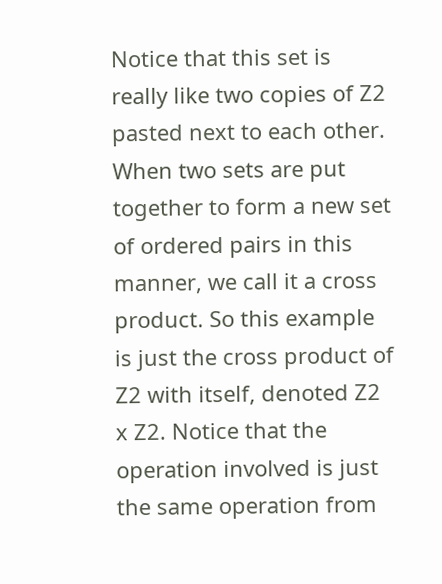Notice that this set is really like two copies of Z2 pasted next to each other. When two sets are put together to form a new set of ordered pairs in this manner, we call it a cross product. So this example is just the cross product of Z2 with itself, denoted Z2  x Z2. Notice that the operation involved is just the same operation from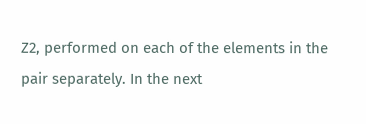Z2, performed on each of the elements in the pair separately. In the next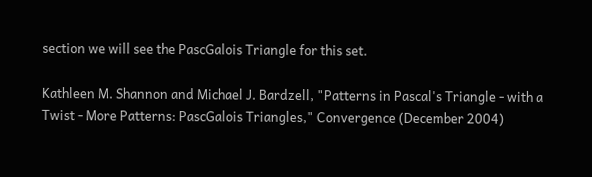section we will see the PascGalois Triangle for this set.

Kathleen M. Shannon and Michael J. Bardzell, "Patterns in Pascal's Triangle - with a Twist - More Patterns: PascGalois Triangles," Convergence (December 2004)